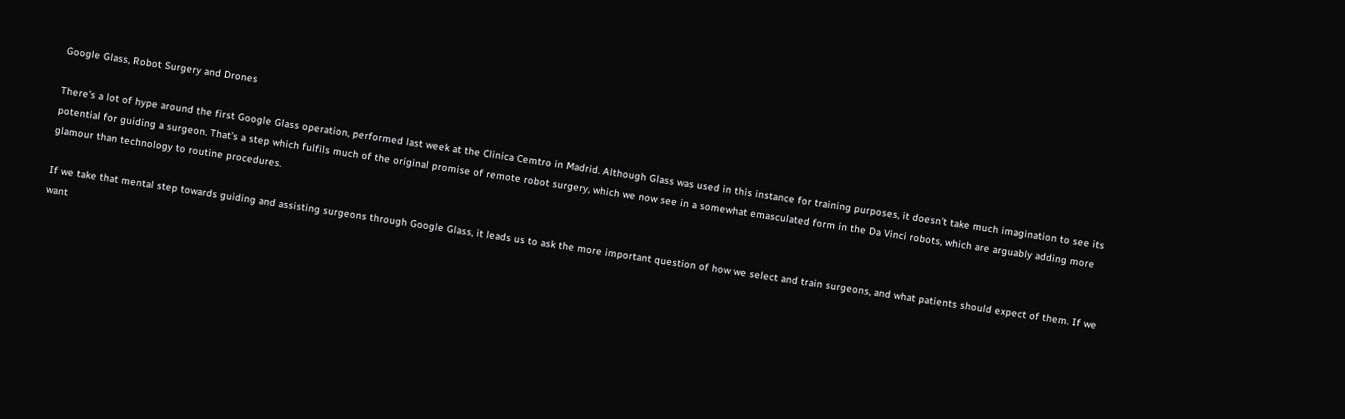Google Glass, Robot Surgery and Drones

There’s a lot of hype around the first Google Glass operation, performed last week at the Clinica Cemtro in Madrid. Although Glass was used in this instance for training purposes, it doesn’t take much imagination to see its potential for guiding a surgeon. That’s a step which fulfils much of the original promise of remote robot surgery, which we now see in a somewhat emasculated form in the Da Vinci robots, which are arguably adding more glamour than technology to routine procedures.

If we take that mental step towards guiding and assisting surgeons through Google Glass, it leads us to ask the more important question of how we select and train surgeons, and what patients should expect of them. If we want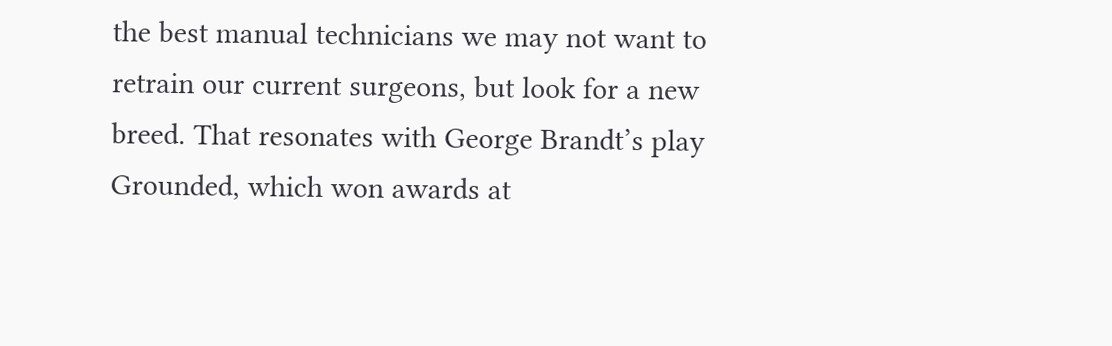the best manual technicians we may not want to retrain our current surgeons, but look for a new breed. That resonates with George Brandt’s play Grounded, which won awards at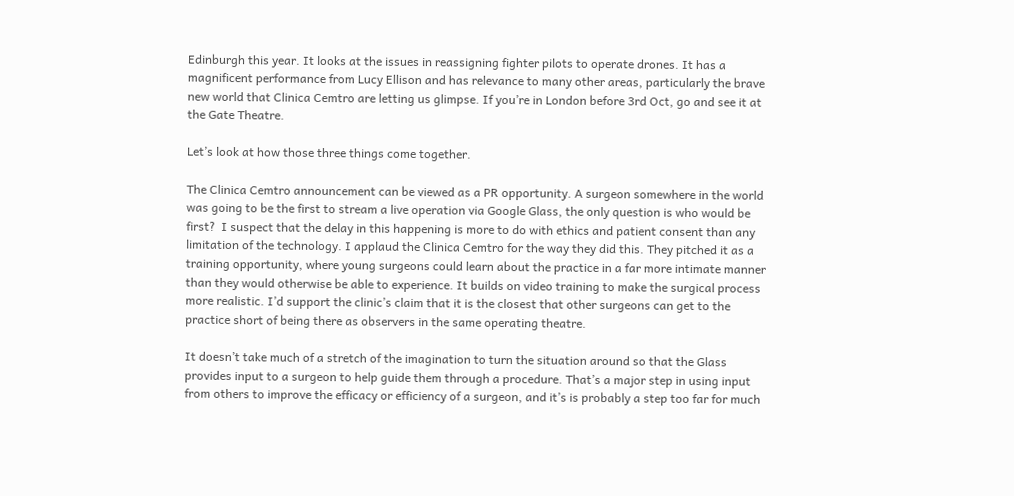Edinburgh this year. It looks at the issues in reassigning fighter pilots to operate drones. It has a magnificent performance from Lucy Ellison and has relevance to many other areas, particularly the brave new world that Clinica Cemtro are letting us glimpse. If you’re in London before 3rd Oct, go and see it at the Gate Theatre.

Let’s look at how those three things come together.

The Clinica Cemtro announcement can be viewed as a PR opportunity. A surgeon somewhere in the world was going to be the first to stream a live operation via Google Glass, the only question is who would be first?  I suspect that the delay in this happening is more to do with ethics and patient consent than any limitation of the technology. I applaud the Clinica Cemtro for the way they did this. They pitched it as a training opportunity, where young surgeons could learn about the practice in a far more intimate manner than they would otherwise be able to experience. It builds on video training to make the surgical process more realistic. I’d support the clinic’s claim that it is the closest that other surgeons can get to the practice short of being there as observers in the same operating theatre.

It doesn’t take much of a stretch of the imagination to turn the situation around so that the Glass provides input to a surgeon to help guide them through a procedure. That’s a major step in using input from others to improve the efficacy or efficiency of a surgeon, and it’s is probably a step too far for much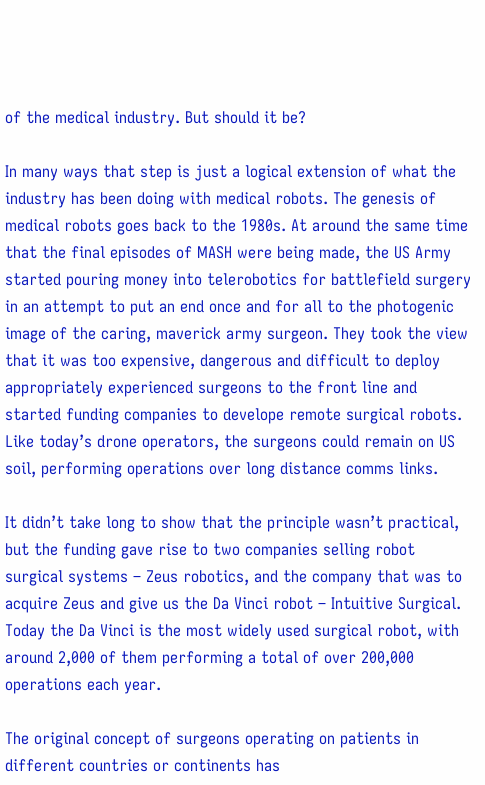of the medical industry. But should it be?

In many ways that step is just a logical extension of what the industry has been doing with medical robots. The genesis of medical robots goes back to the 1980s. At around the same time that the final episodes of MASH were being made, the US Army started pouring money into telerobotics for battlefield surgery in an attempt to put an end once and for all to the photogenic image of the caring, maverick army surgeon. They took the view that it was too expensive, dangerous and difficult to deploy appropriately experienced surgeons to the front line and started funding companies to develope remote surgical robots. Like today’s drone operators, the surgeons could remain on US soil, performing operations over long distance comms links.

It didn’t take long to show that the principle wasn’t practical, but the funding gave rise to two companies selling robot surgical systems – Zeus robotics, and the company that was to acquire Zeus and give us the Da Vinci robot – Intuitive Surgical. Today the Da Vinci is the most widely used surgical robot, with around 2,000 of them performing a total of over 200,000 operations each year.

The original concept of surgeons operating on patients in different countries or continents has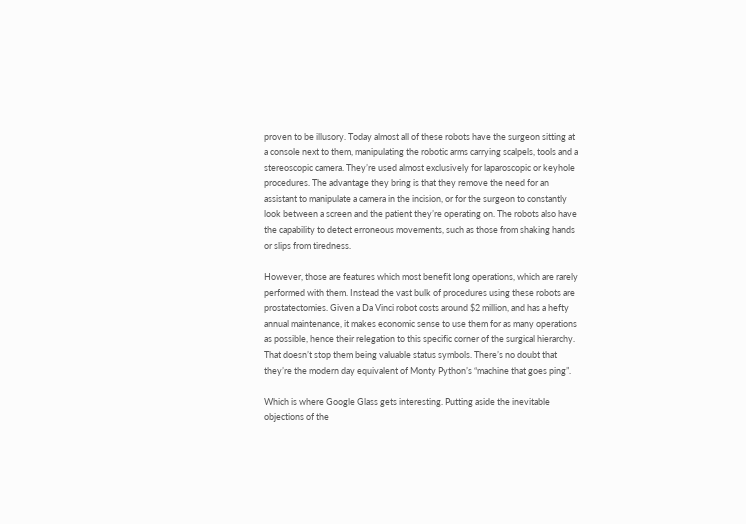proven to be illusory. Today almost all of these robots have the surgeon sitting at a console next to them, manipulating the robotic arms carrying scalpels, tools and a stereoscopic camera. They’re used almost exclusively for laparoscopic or keyhole procedures. The advantage they bring is that they remove the need for an assistant to manipulate a camera in the incision, or for the surgeon to constantly look between a screen and the patient they’re operating on. The robots also have the capability to detect erroneous movements, such as those from shaking hands or slips from tiredness.

However, those are features which most benefit long operations, which are rarely performed with them. Instead the vast bulk of procedures using these robots are prostatectomies. Given a Da Vinci robot costs around $2 million, and has a hefty annual maintenance, it makes economic sense to use them for as many operations as possible, hence their relegation to this specific corner of the surgical hierarchy. That doesn’t stop them being valuable status symbols. There’s no doubt that they’re the modern day equivalent of Monty Python’s “machine that goes ping”.

Which is where Google Glass gets interesting. Putting aside the inevitable objections of the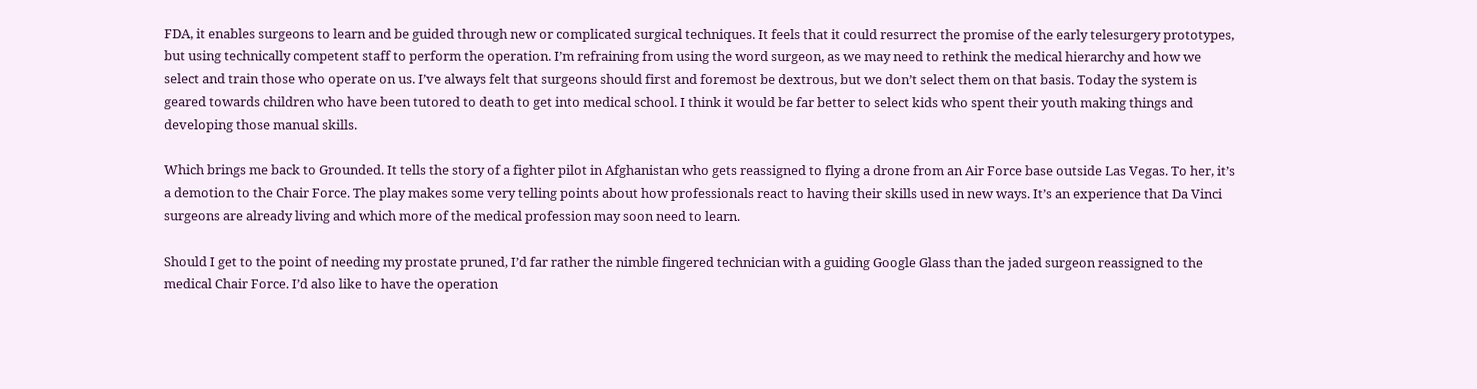FDA, it enables surgeons to learn and be guided through new or complicated surgical techniques. It feels that it could resurrect the promise of the early telesurgery prototypes, but using technically competent staff to perform the operation. I’m refraining from using the word surgeon, as we may need to rethink the medical hierarchy and how we select and train those who operate on us. I’ve always felt that surgeons should first and foremost be dextrous, but we don’t select them on that basis. Today the system is geared towards children who have been tutored to death to get into medical school. I think it would be far better to select kids who spent their youth making things and developing those manual skills.

Which brings me back to Grounded. It tells the story of a fighter pilot in Afghanistan who gets reassigned to flying a drone from an Air Force base outside Las Vegas. To her, it’s a demotion to the Chair Force. The play makes some very telling points about how professionals react to having their skills used in new ways. It’s an experience that Da Vinci surgeons are already living and which more of the medical profession may soon need to learn.

Should I get to the point of needing my prostate pruned, I’d far rather the nimble fingered technician with a guiding Google Glass than the jaded surgeon reassigned to the medical Chair Force. I’d also like to have the operation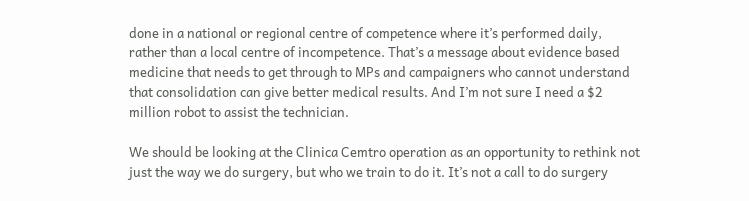done in a national or regional centre of competence where it’s performed daily, rather than a local centre of incompetence. That’s a message about evidence based medicine that needs to get through to MPs and campaigners who cannot understand that consolidation can give better medical results. And I’m not sure I need a $2 million robot to assist the technician.

We should be looking at the Clinica Cemtro operation as an opportunity to rethink not just the way we do surgery, but who we train to do it. It’s not a call to do surgery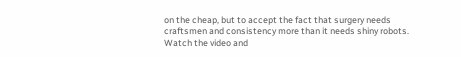on the cheap, but to accept the fact that surgery needs craftsmen and consistency more than it needs shiny robots. Watch the video and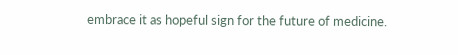embrace it as hopeful sign for the future of medicine.